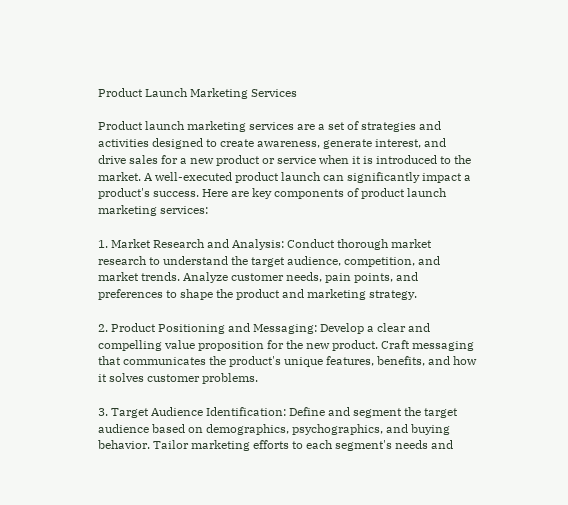Product Launch Marketing Services

Product launch marketing services are a set of strategies and activities designed to create awareness, generate interest, and drive sales for a new product or service when it is introduced to the market. A well-executed product launch can significantly impact a product's success. Here are key components of product launch marketing services:

1. Market Research and Analysis: Conduct thorough market research to understand the target audience, competition, and market trends. Analyze customer needs, pain points, and preferences to shape the product and marketing strategy.

2. Product Positioning and Messaging: Develop a clear and compelling value proposition for the new product. Craft messaging that communicates the product's unique features, benefits, and how it solves customer problems.

3. Target Audience Identification: Define and segment the target audience based on demographics, psychographics, and buying behavior. Tailor marketing efforts to each segment's needs and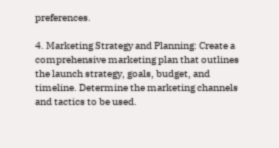preferences.

4. Marketing Strategy and Planning: Create a comprehensive marketing plan that outlines the launch strategy, goals, budget, and timeline. Determine the marketing channels and tactics to be used.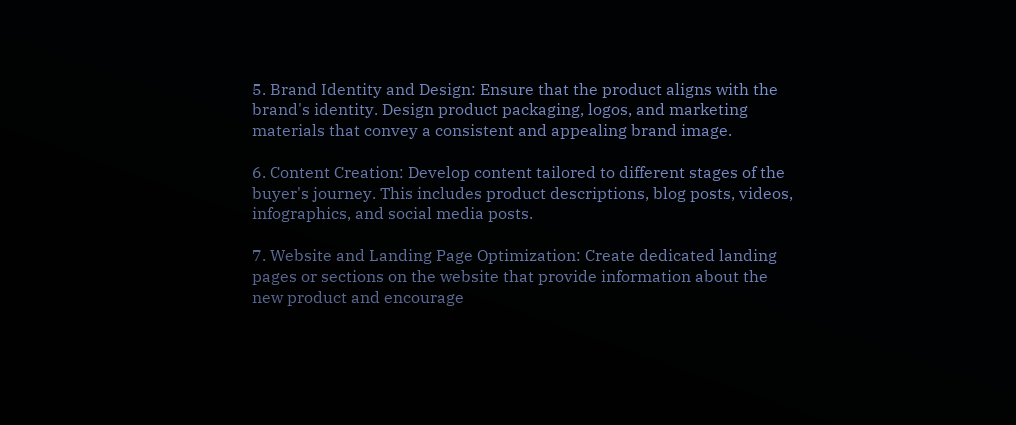5. Brand Identity and Design: Ensure that the product aligns with the brand's identity. Design product packaging, logos, and marketing materials that convey a consistent and appealing brand image.

6. Content Creation: Develop content tailored to different stages of the buyer's journey. This includes product descriptions, blog posts, videos, infographics, and social media posts.

7. Website and Landing Page Optimization: Create dedicated landing pages or sections on the website that provide information about the new product and encourage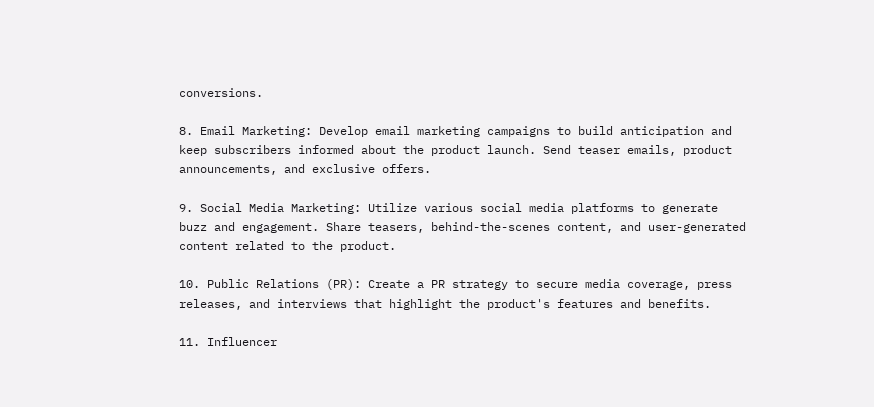conversions.

8. Email Marketing: Develop email marketing campaigns to build anticipation and keep subscribers informed about the product launch. Send teaser emails, product announcements, and exclusive offers.

9. Social Media Marketing: Utilize various social media platforms to generate buzz and engagement. Share teasers, behind-the-scenes content, and user-generated content related to the product.

10. Public Relations (PR): Create a PR strategy to secure media coverage, press releases, and interviews that highlight the product's features and benefits.

11. Influencer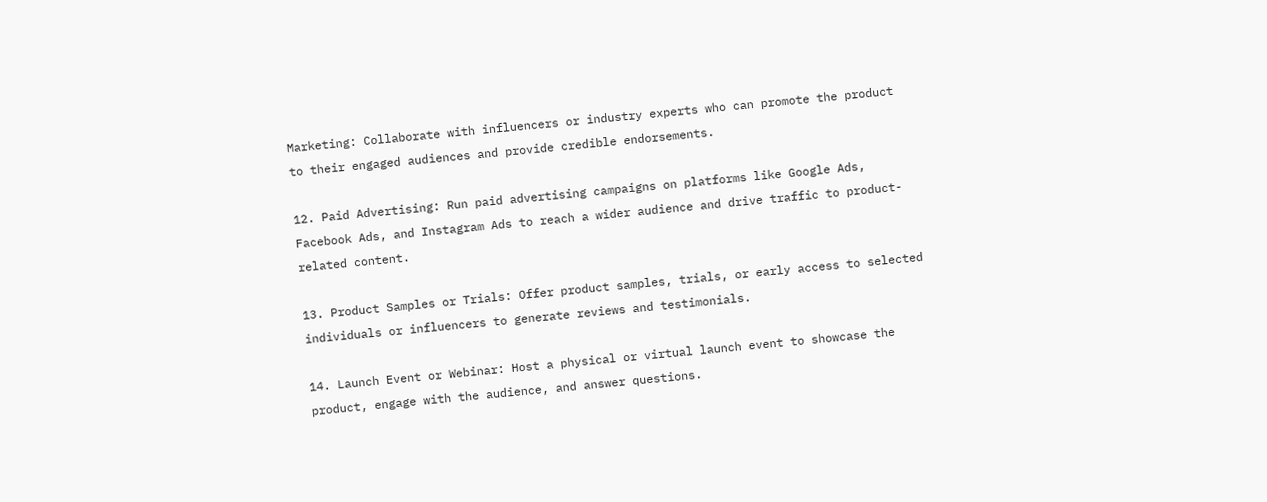Marketing: Collaborate with influencers or industry experts who can promote the product to their engaged audiences and provide credible endorsements.

12. Paid Advertising: Run paid advertising campaigns on platforms like Google Ads, Facebook Ads, and Instagram Ads to reach a wider audience and drive traffic to product-related content.

13. Product Samples or Trials: Offer product samples, trials, or early access to selected individuals or influencers to generate reviews and testimonials.

14. Launch Event or Webinar: Host a physical or virtual launch event to showcase the product, engage with the audience, and answer questions.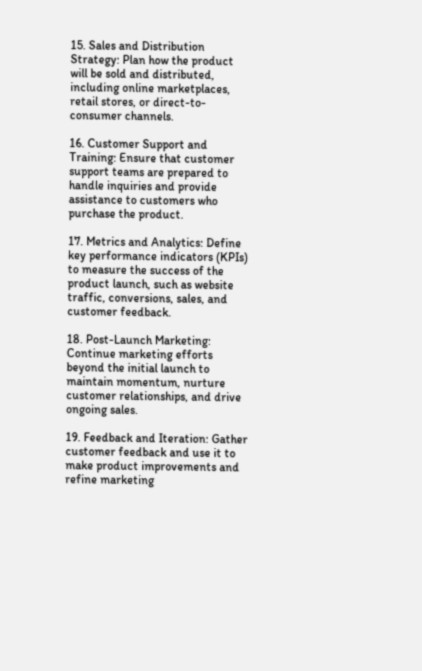15. Sales and Distribution Strategy: Plan how the product will be sold and distributed, including online marketplaces, retail stores, or direct-to-consumer channels.

16. Customer Support and Training: Ensure that customer support teams are prepared to handle inquiries and provide assistance to customers who purchase the product.

17. Metrics and Analytics: Define key performance indicators (KPIs) to measure the success of the product launch, such as website traffic, conversions, sales, and customer feedback.

18. Post-Launch Marketing: Continue marketing efforts beyond the initial launch to maintain momentum, nurture customer relationships, and drive ongoing sales.

19. Feedback and Iteration: Gather customer feedback and use it to make product improvements and refine marketing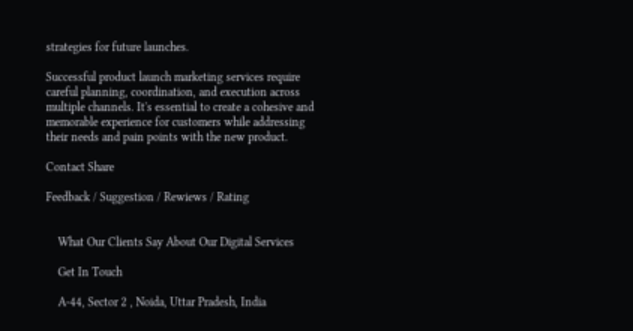strategies for future launches.

Successful product launch marketing services require careful planning, coordination, and execution across multiple channels. It's essential to create a cohesive and memorable experience for customers while addressing their needs and pain points with the new product.

Contact Share

Feedback / Suggestion / Rewiews / Rating


    What Our Clients Say About Our Digital Services

    Get In Touch

    A-44, Sector 2 , Noida, Uttar Pradesh, India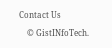Contact Us

    © GistINfoTech.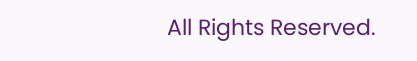All Rights Reserved.